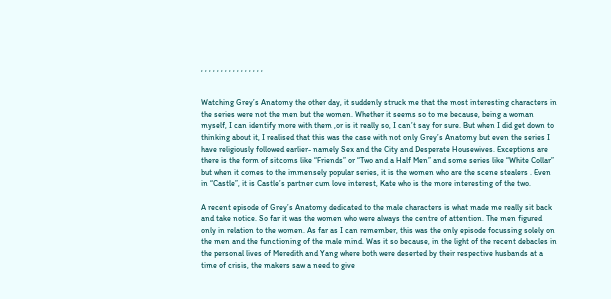, , , , , , , , , , , , , , , ,


Watching Grey’s Anatomy the other day, it suddenly struck me that the most interesting characters in the series were not the men but the women. Whether it seems so to me because, being a woman myself, I can identify more with them ,or is it really so, I can’t say for sure. But when I did get down to thinking about it, I realised that this was the case with not only Grey’s Anatomy but even the series I have religiously followed earlier- namely Sex and the City and Desperate Housewives. Exceptions are there is the form of sitcoms like “Friends” or “Two and a Half Men” and some series like “White Collar” but when it comes to the immensely popular series, it is the women who are the scene stealers . Even in “Castle”, it is Castle’s partner cum love interest, Kate who is the more interesting of the two.

A recent episode of Grey’s Anatomy dedicated to the male characters is what made me really sit back and take notice. So far it was the women who were always the centre of attention. The men figured only in relation to the women. As far as I can remember, this was the only episode focussing solely on the men and the functioning of the male mind. Was it so because, in the light of the recent debacles in the personal lives of Meredith and Yang where both were deserted by their respective husbands at a time of crisis, the makers saw a need to give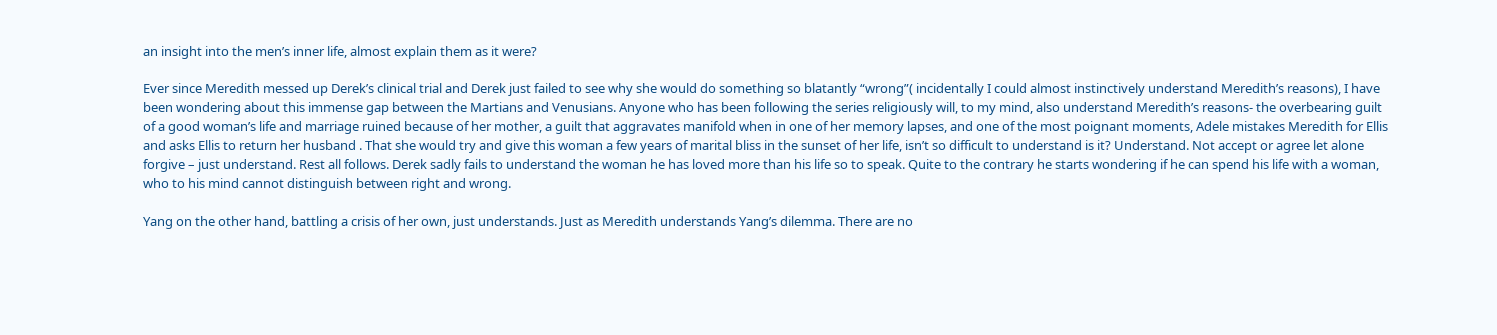an insight into the men’s inner life, almost explain them as it were?

Ever since Meredith messed up Derek’s clinical trial and Derek just failed to see why she would do something so blatantly “wrong”( incidentally I could almost instinctively understand Meredith’s reasons), I have been wondering about this immense gap between the Martians and Venusians. Anyone who has been following the series religiously will, to my mind, also understand Meredith’s reasons- the overbearing guilt of a good woman’s life and marriage ruined because of her mother, a guilt that aggravates manifold when in one of her memory lapses, and one of the most poignant moments, Adele mistakes Meredith for Ellis and asks Ellis to return her husband . That she would try and give this woman a few years of marital bliss in the sunset of her life, isn’t so difficult to understand is it? Understand. Not accept or agree let alone forgive – just understand. Rest all follows. Derek sadly fails to understand the woman he has loved more than his life so to speak. Quite to the contrary he starts wondering if he can spend his life with a woman, who to his mind cannot distinguish between right and wrong.

Yang on the other hand, battling a crisis of her own, just understands. Just as Meredith understands Yang’s dilemma. There are no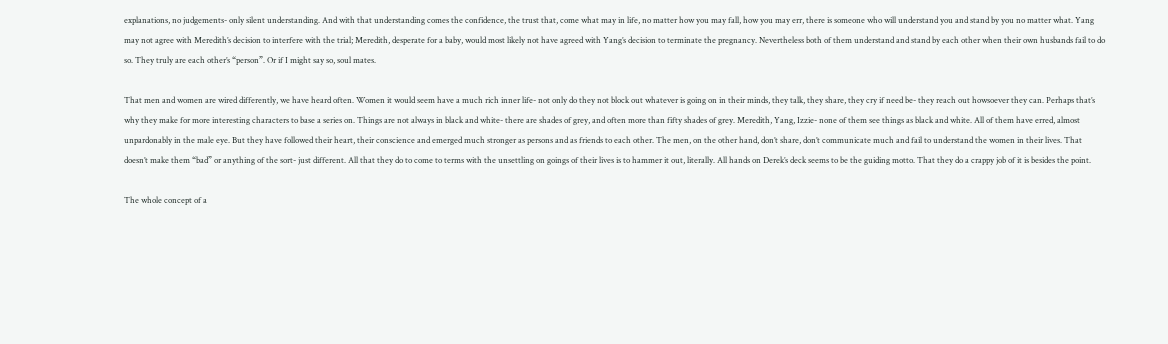explanations, no judgements- only silent understanding. And with that understanding comes the confidence, the trust that, come what may in life, no matter how you may fall, how you may err, there is someone who will understand you and stand by you no matter what. Yang may not agree with Meredith’s decision to interfere with the trial; Meredith, desperate for a baby, would most likely not have agreed with Yang’s decision to terminate the pregnancy. Nevertheless both of them understand and stand by each other when their own husbands fail to do so. They truly are each other’s “person”. Or if I might say so, soul mates.

That men and women are wired differently, we have heard often. Women it would seem have a much rich inner life- not only do they not block out whatever is going on in their minds, they talk, they share, they cry if need be- they reach out howsoever they can. Perhaps that’s why they make for more interesting characters to base a series on. Things are not always in black and white- there are shades of grey, and often more than fifty shades of grey. Meredith, Yang, Izzie- none of them see things as black and white. All of them have erred, almost unpardonably in the male eye. But they have followed their heart, their conscience and emerged much stronger as persons and as friends to each other. The men, on the other hand, don’t share, don’t communicate much and fail to understand the women in their lives. That doesn’t make them “bad” or anything of the sort- just different. All that they do to come to terms with the unsettling on goings of their lives is to hammer it out, literally. All hands on Derek’s deck seems to be the guiding motto. That they do a crappy job of it is besides the point.

The whole concept of a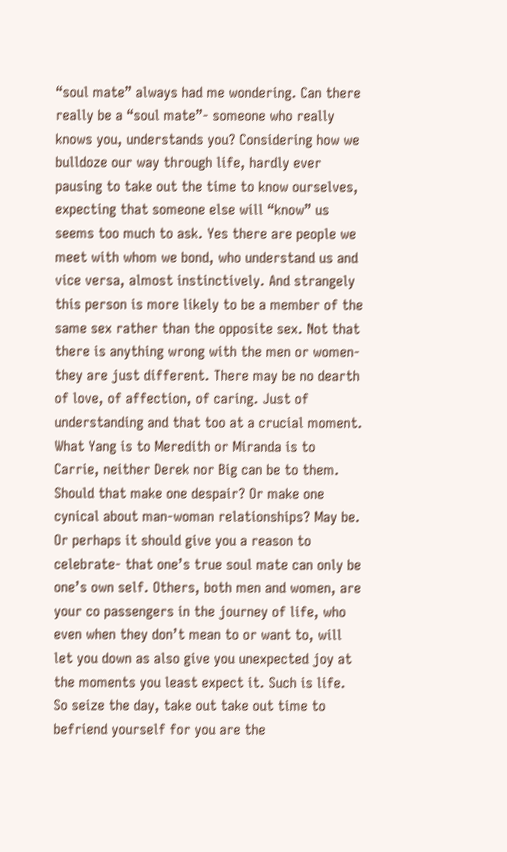“soul mate” always had me wondering. Can there really be a “soul mate”- someone who really knows you, understands you? Considering how we bulldoze our way through life, hardly ever pausing to take out the time to know ourselves, expecting that someone else will “know” us seems too much to ask. Yes there are people we meet with whom we bond, who understand us and vice versa, almost instinctively. And strangely this person is more likely to be a member of the same sex rather than the opposite sex. Not that there is anything wrong with the men or women- they are just different. There may be no dearth of love, of affection, of caring. Just of understanding and that too at a crucial moment. What Yang is to Meredith or Miranda is to Carrie, neither Derek nor Big can be to them. Should that make one despair? Or make one cynical about man-woman relationships? May be. Or perhaps it should give you a reason to celebrate- that one’s true soul mate can only be one’s own self. Others, both men and women, are your co passengers in the journey of life, who even when they don’t mean to or want to, will let you down as also give you unexpected joy at the moments you least expect it. Such is life. So seize the day, take out take out time to befriend yourself for you are the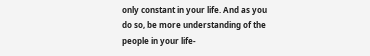only constant in your life. And as you do so, be more understanding of the people in your life-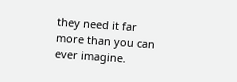they need it far more than you can ever imagine.